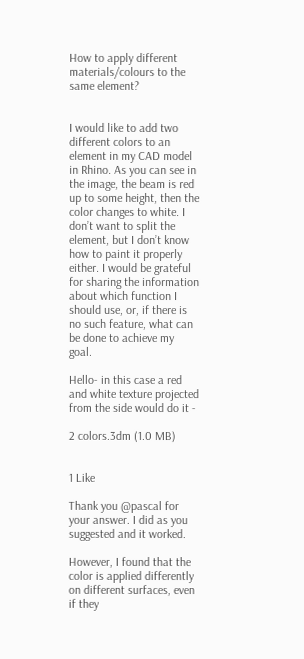How to apply different materials/colours to the same element?


I would like to add two different colors to an element in my CAD model in Rhino. As you can see in the image, the beam is red up to some height, then the color changes to white. I don’t want to split the element, but I don’t know how to paint it properly either. I would be grateful for sharing the information about which function I should use, or, if there is no such feature, what can be done to achieve my goal.

Hello- in this case a red and white texture projected from the side would do it -

2 colors.3dm (1.0 MB)


1 Like

Thank you @pascal for your answer. I did as you suggested and it worked.

However, I found that the color is applied differently on different surfaces, even if they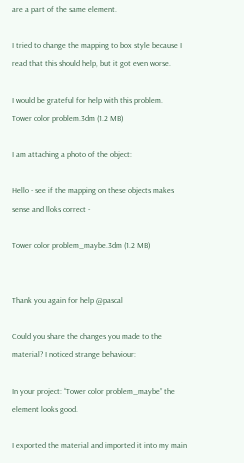are a part of the same element.

I tried to change the mapping to box style because I read that this should help, but it got even worse.

I would be grateful for help with this problem.
Tower color problem.3dm (1.2 MB)

I am attaching a photo of the object:

Hello - see if the mapping on these objects makes sense and lloks correct -

Tower color problem_maybe.3dm (1.2 MB)


Thank you again for help @pascal

Could you share the changes you made to the material? I noticed strange behaviour:

In your project: “Tower color problem_maybe” the element looks good.

I exported the material and imported it into my main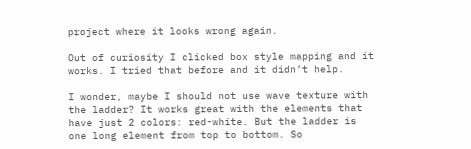project where it looks wrong again.

Out of curiosity I clicked box style mapping and it works. I tried that before and it didn’t help.

I wonder, maybe I should not use wave texture with the ladder? It works great with the elements that have just 2 colors: red-white. But the ladder is one long element from top to bottom. So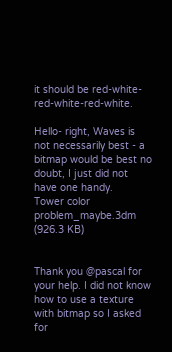it should be red-white-red-white-red-white.

Hello- right, Waves is not necessarily best - a bitmap would be best no doubt, I just did not have one handy.
Tower color problem_maybe.3dm (926.3 KB)


Thank you @pascal for your help. I did not know how to use a texture with bitmap so I asked for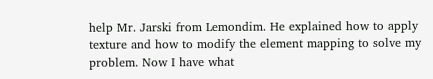help Mr. Jarski from Lemondim. He explained how to apply texture and how to modify the element mapping to solve my problem. Now I have what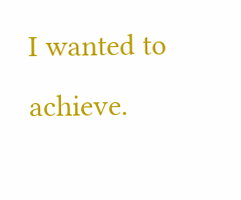I wanted to achieve.